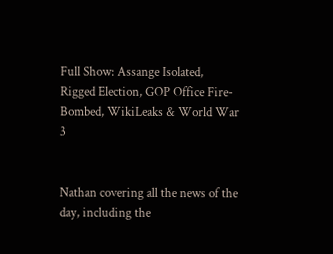Full Show: Assange Isolated, Rigged Election, GOP Office Fire-Bombed, WikiLeaks & World War 3


Nathan covering all the news of the day, including the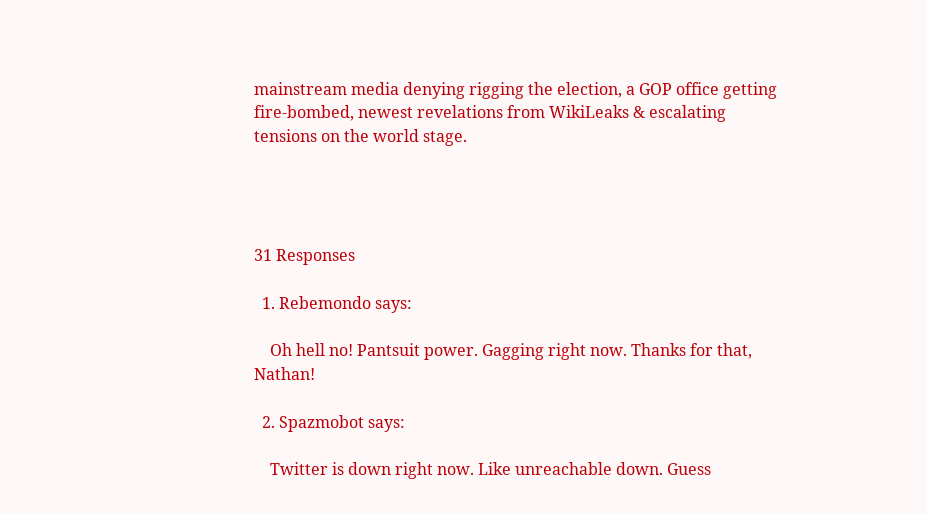mainstream media denying rigging the election, a GOP office getting fire-bombed, newest revelations from WikiLeaks & escalating tensions on the world stage.




31 Responses

  1. Rebemondo says:

    Oh hell no! Pantsuit power. Gagging right now. Thanks for that, Nathan!

  2. Spazmobot says:

    Twitter is down right now. Like unreachable down. Guess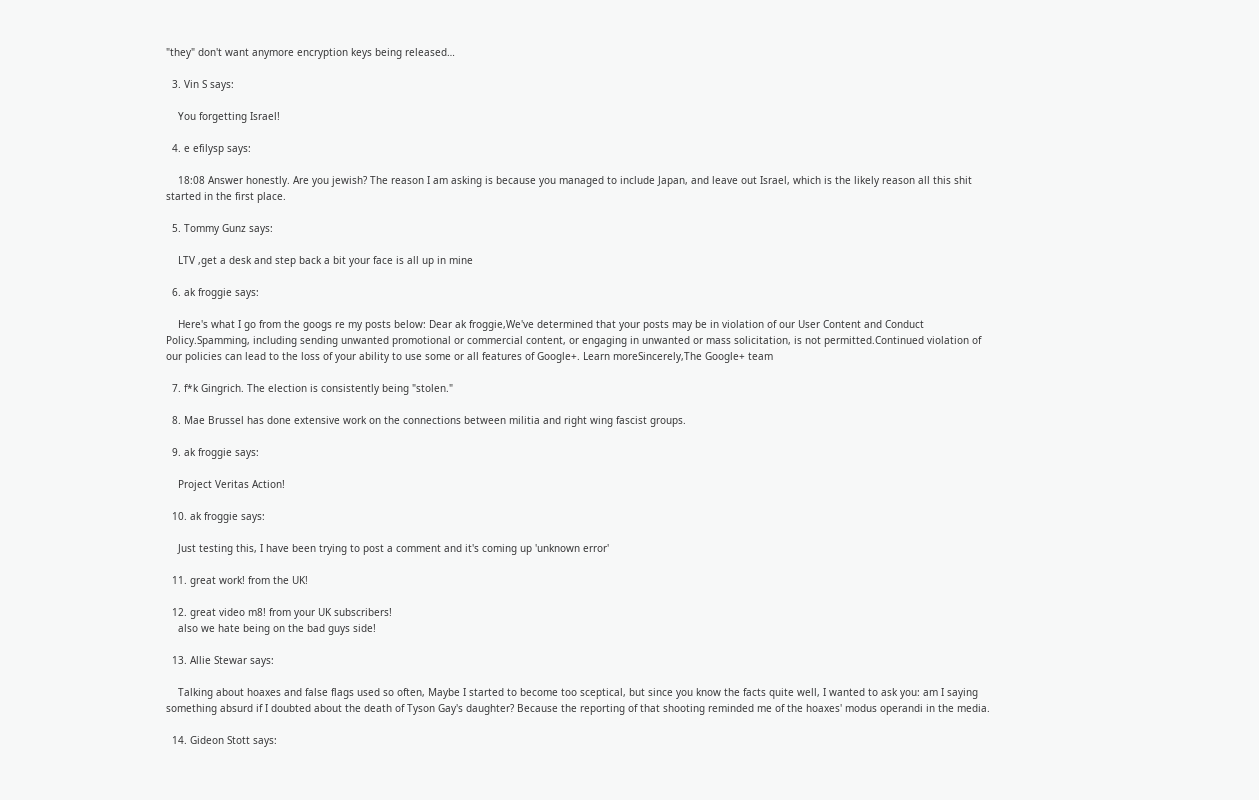"they" don't want anymore encryption keys being released…

  3. Vin S says:

    You forgetting Israel!

  4. e efilysp says:

    18:08 Answer honestly. Are you jewish? The reason I am asking is because you managed to include Japan, and leave out Israel, which is the likely reason all this shit started in the first place.

  5. Tommy Gunz says:

    LTV ,get a desk and step back a bit your face is all up in mine

  6. ak froggie says:

    Here's what I go from the googs re my posts below: Dear ak froggie,We've determined that your posts may be in violation of our User Content and Conduct Policy.Spamming, including sending unwanted promotional or commercial content, or engaging in unwanted or mass solicitation, is not permitted.Continued violation of our policies can lead to the loss of your ability to use some or all features of Google+. Learn moreSincerely,The Google+ team

  7. f*k Gingrich. The election is consistently being "stolen."

  8. Mae Brussel has done extensive work on the connections between militia and right wing fascist groups.

  9. ak froggie says:

    Project Veritas Action!

  10. ak froggie says:

    Just testing this, I have been trying to post a comment and it's coming up 'unknown error'

  11. great work! from the UK!

  12. great video m8! from your UK subscribers!
    also we hate being on the bad guys side!

  13. Allie Stewar says:

    Talking about hoaxes and false flags used so often, Maybe I started to become too sceptical, but since you know the facts quite well, I wanted to ask you: am I saying something absurd if I doubted about the death of Tyson Gay's daughter? Because the reporting of that shooting reminded me of the hoaxes' modus operandi in the media.

  14. Gideon Stott says: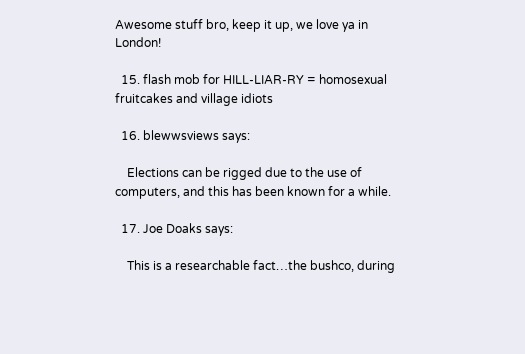Awesome stuff bro, keep it up, we love ya in London!

  15. flash mob for HILL-LIAR-RY = homosexual fruitcakes and village idiots

  16. blewwsviews says:

    Elections can be rigged due to the use of computers, and this has been known for a while.

  17. Joe Doaks says:

    This is a researchable fact…the bushco, during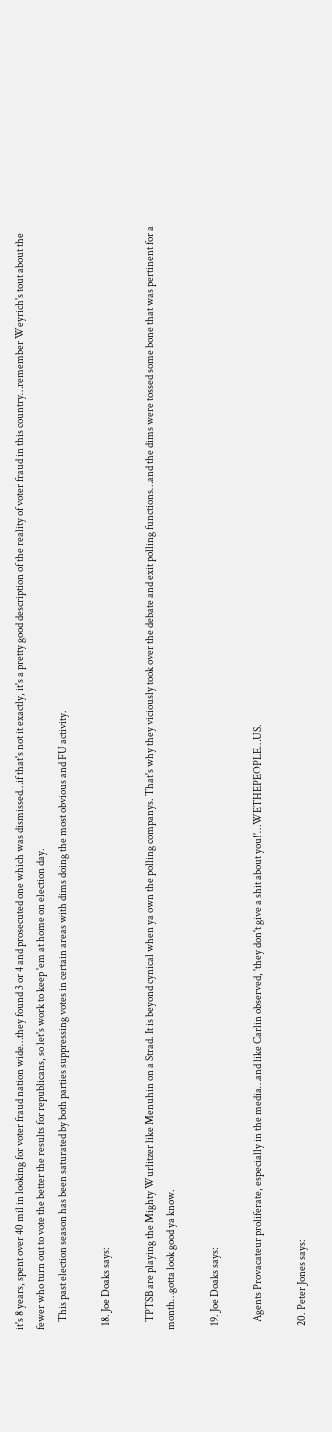it's 8 years, spent over 40 mil in looking for voter fraud nation wide…they found 3 or 4 and prosecuted one which was dismissed…if that's not it exactly, it's a pretty good description of the reality of voter fraud in this country…remember Weyrich's tout about the fewer who turn out to vote the better the results for republicans, so let's work to keep 'em at home on election day.
    This past election season has been saturated by both parties suppressing votes in certain areas with dims doing the most obvious and FU activity.

  18. Joe Doaks says:

    TPTSB are playing the Mighty Wurlitzer like Menuhin on a Strad. It is beyond cynical when ya own the polling companys. That's why they viciously took over the debate and exit polling functions…and the dims were tossed some bone that was pertinent for a month…gotta look good ya know.

  19. Joe Doaks says:

    Agents Provacateur proliferate, especially in the media…and like Carlin observed, 'they don't give a shit about you!'…WETHEPEOPLE…US.

  20. Peter Jones says: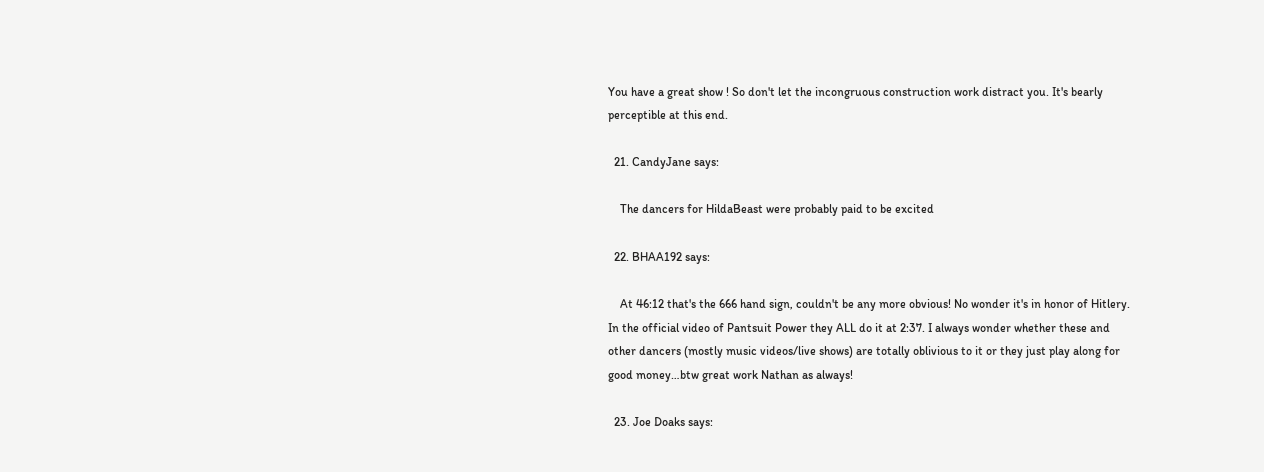You have a great show ! So don't let the incongruous construction work distract you. It's bearly perceptible at this end.

  21. CandyJane says:

    The dancers for HildaBeast were probably paid to be excited

  22. BHAA192 says:

    At 46:12 that's the 666 hand sign, couldn't be any more obvious! No wonder it's in honor of Hitlery. In the official video of Pantsuit Power they ALL do it at 2:37. I always wonder whether these and other dancers (mostly music videos/live shows) are totally oblivious to it or they just play along for good money…btw great work Nathan as always!

  23. Joe Doaks says: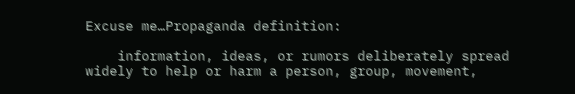Excuse me…Propaganda definition:

    information, ideas, or rumors deliberately spread widely to help or harm a person, group, movement,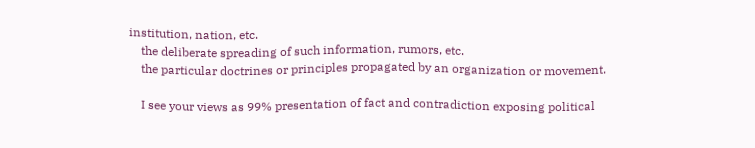institution, nation, etc.
    the deliberate spreading of such information, rumors, etc.
    the particular doctrines or principles propagated by an organization or movement.

    I see your views as 99% presentation of fact and contradiction exposing political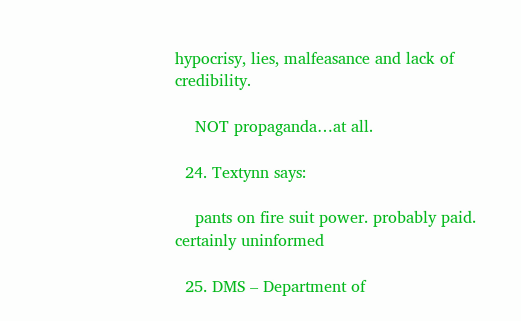hypocrisy, lies, malfeasance and lack of credibility.

    NOT propaganda…at all.

  24. Textynn says:

    pants on fire suit power. probably paid. certainly uninformed

  25. DMS – Department of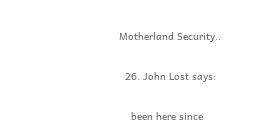Motherland Security..

  26. John Lost says:

    been here since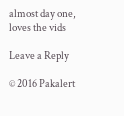almost day one, loves the vids

Leave a Reply

© 2016 Pakalert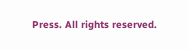Press. All rights reserved.